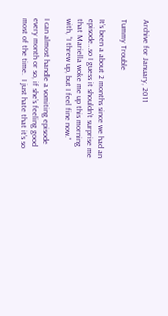Archive for January, 2011

Tummy Trouble

It’s been a about 2 months since we had an episode…so I guess it shouldn’t surprise me that Mariella woke me up this morning with, “I threw up, but I feel fine now.”

I can almost handle a vomiting episode every month or so, if she’s feeling good most of the time.  I just hate that it’s so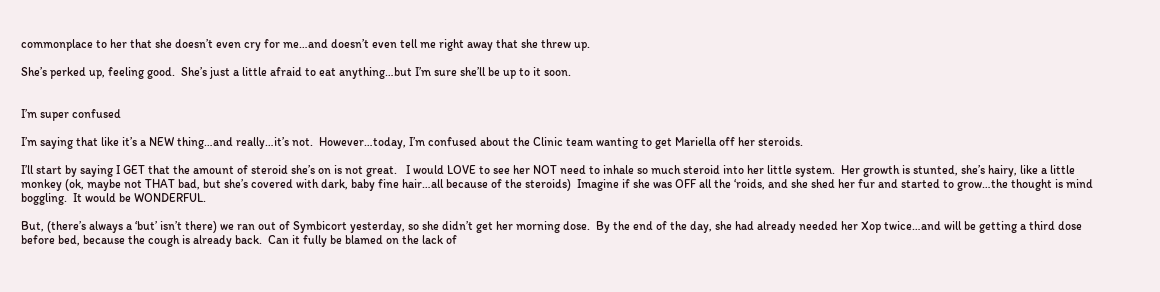commonplace to her that she doesn’t even cry for me…and doesn’t even tell me right away that she threw up.

She’s perked up, feeling good.  She’s just a little afraid to eat anything…but I’m sure she’ll be up to it soon.


I’m super confused

I’m saying that like it’s a NEW thing…and really…it’s not.  However…today, I’m confused about the Clinic team wanting to get Mariella off her steroids.

I’ll start by saying I GET that the amount of steroid she’s on is not great.   I would LOVE to see her NOT need to inhale so much steroid into her little system.  Her growth is stunted, she’s hairy, like a little monkey (ok, maybe not THAT bad, but she’s covered with dark, baby fine hair…all because of the steroids)  Imagine if she was OFF all the ‘roids, and she shed her fur and started to grow…the thought is mind boggling.  It would be WONDERFUL.

But, (there’s always a ‘but’ isn’t there) we ran out of Symbicort yesterday, so she didn’t get her morning dose.  By the end of the day, she had already needed her Xop twice…and will be getting a third dose before bed, because the cough is already back.  Can it fully be blamed on the lack of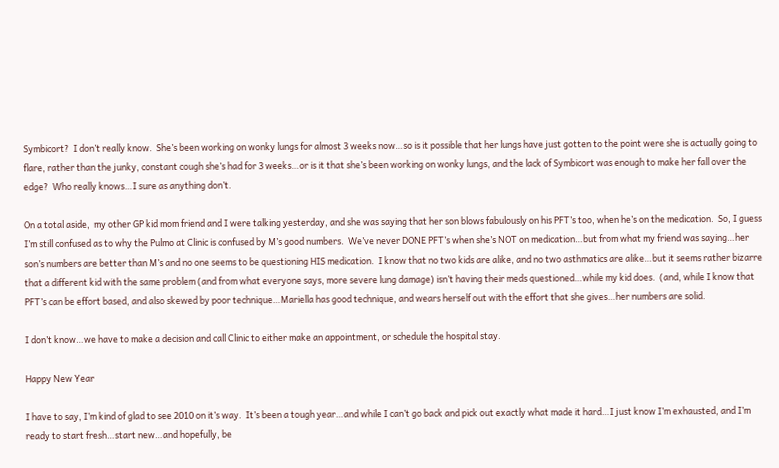Symbicort?  I don’t really know.  She’s been working on wonky lungs for almost 3 weeks now…so is it possible that her lungs have just gotten to the point were she is actually going to flare, rather than the junky, constant cough she’s had for 3 weeks…or is it that she’s been working on wonky lungs, and the lack of Symbicort was enough to make her fall over the edge?  Who really knows…I sure as anything don’t.

On a total aside,  my other GP kid mom friend and I were talking yesterday, and she was saying that her son blows fabulously on his PFT’s too, when he’s on the medication.  So, I guess I’m still confused as to why the Pulmo at Clinic is confused by M’s good numbers.  We’ve never DONE PFT’s when she’s NOT on medication…but from what my friend was saying…her son’s numbers are better than M’s and no one seems to be questioning HIS medication.  I know that no two kids are alike, and no two asthmatics are alike…but it seems rather bizarre that a different kid with the same problem (and from what everyone says, more severe lung damage) isn’t having their meds questioned…while my kid does.  (and, while I know that PFT’s can be effort based, and also skewed by poor technique…Mariella has good technique, and wears herself out with the effort that she gives…her numbers are solid.

I don’t know…we have to make a decision and call Clinic to either make an appointment, or schedule the hospital stay.

Happy New Year

I have to say, I’m kind of glad to see 2010 on it’s way.  It’s been a tough year…and while I can’t go back and pick out exactly what made it hard…I just know I’m exhausted, and I’m ready to start fresh…start new…and hopefully, be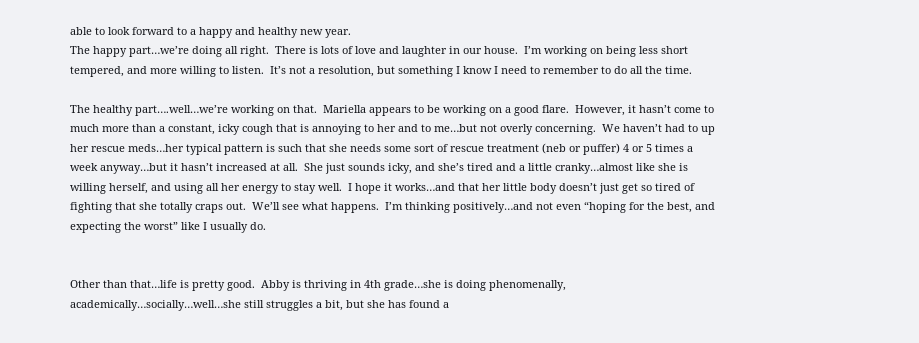able to look forward to a happy and healthy new year.
The happy part…we’re doing all right.  There is lots of love and laughter in our house.  I’m working on being less short tempered, and more willing to listen.  It’s not a resolution, but something I know I need to remember to do all the time.

The healthy part….well…we’re working on that.  Mariella appears to be working on a good flare.  However, it hasn’t come to much more than a constant, icky cough that is annoying to her and to me…but not overly concerning.  We haven’t had to up her rescue meds…her typical pattern is such that she needs some sort of rescue treatment (neb or puffer) 4 or 5 times a week anyway…but it hasn’t increased at all.  She just sounds icky, and she’s tired and a little cranky…almost like she is willing herself, and using all her energy to stay well.  I hope it works…and that her little body doesn’t just get so tired of fighting that she totally craps out.  We’ll see what happens.  I’m thinking positively…and not even “hoping for the best, and expecting the worst” like I usually do.


Other than that…life is pretty good.  Abby is thriving in 4th grade…she is doing phenomenally, academically…socially…well…she still struggles a bit, but she has found a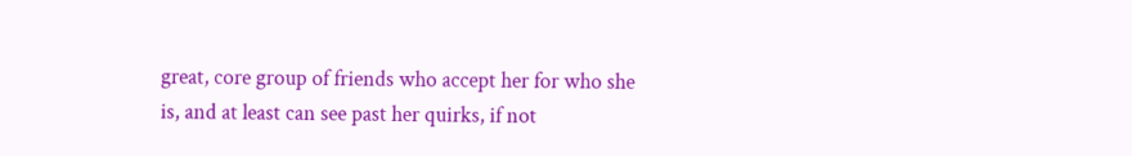great, core group of friends who accept her for who she is, and at least can see past her quirks, if not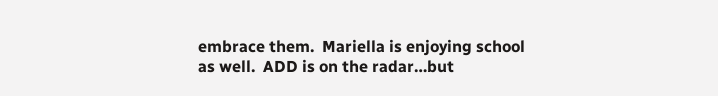embrace them.  Mariella is enjoying school as well.  ADD is on the radar…but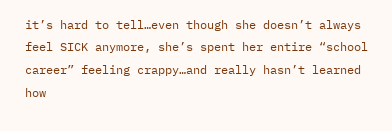it’s hard to tell…even though she doesn’t always feel SICK anymore, she’s spent her entire “school career” feeling crappy…and really hasn’t learned how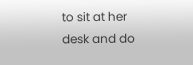to sit at her desk and do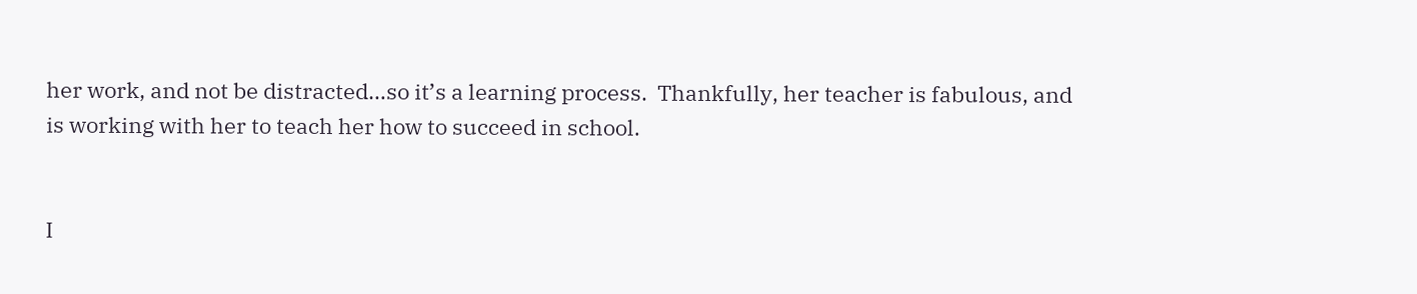her work, and not be distracted…so it’s a learning process.  Thankfully, her teacher is fabulous, and is working with her to teach her how to succeed in school.


I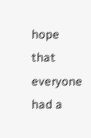hope that everyone had a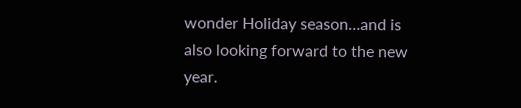wonder Holiday season…and is also looking forward to the new year.